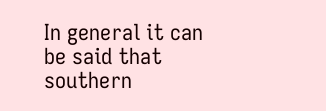In general it can be said that southern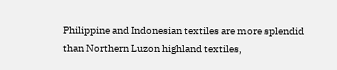Philippine and Indonesian textiles are more splendid than Northern Luzon highland textiles,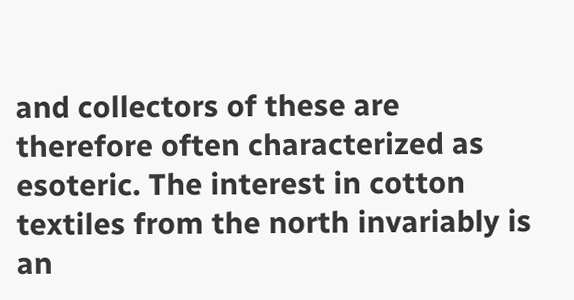and collectors of these are therefore often characterized as esoteric. The interest in cotton textiles from the north invariably is an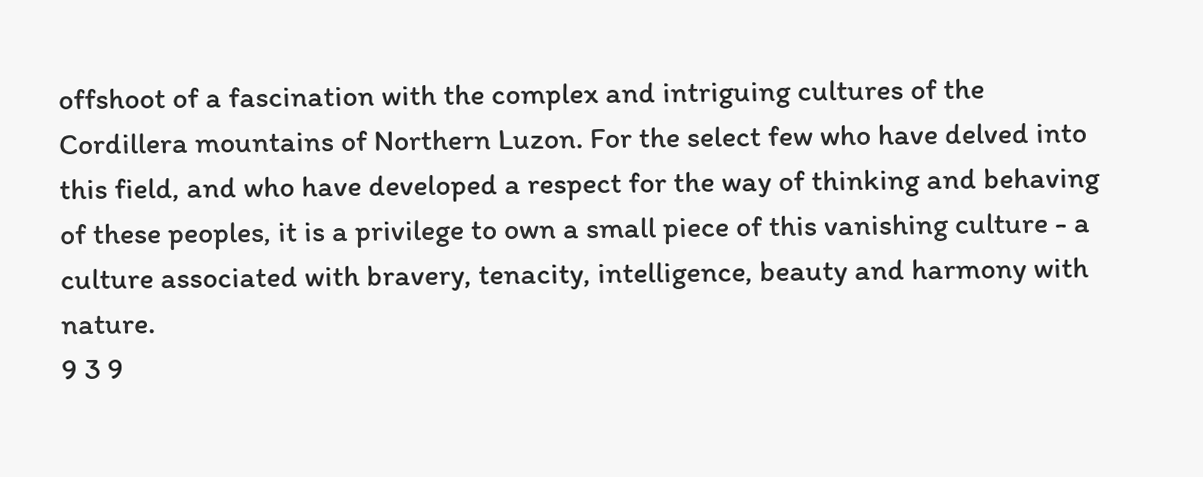offshoot of a fascination with the complex and intriguing cultures of the Cordillera mountains of Northern Luzon. For the select few who have delved into this field, and who have developed a respect for the way of thinking and behaving of these peoples, it is a privilege to own a small piece of this vanishing culture - a culture associated with bravery, tenacity, intelligence, beauty and harmony with nature.
9 3 9